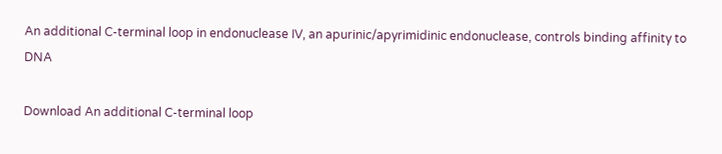An additional C-terminal loop in endonuclease IV, an apurinic/apyrimidinic endonuclease, controls binding affinity to DNA

Download An additional C-terminal loop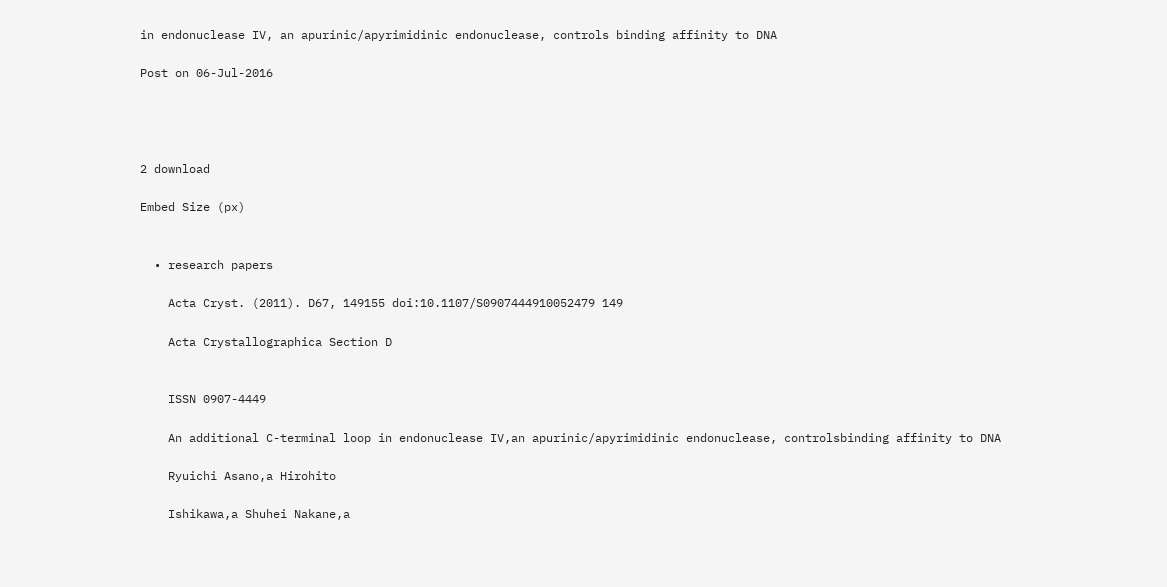in endonuclease IV, an apurinic/apyrimidinic endonuclease, controls binding affinity to DNA

Post on 06-Jul-2016




2 download

Embed Size (px)


  • research papers

    Acta Cryst. (2011). D67, 149155 doi:10.1107/S0907444910052479 149

    Acta Crystallographica Section D


    ISSN 0907-4449

    An additional C-terminal loop in endonuclease IV,an apurinic/apyrimidinic endonuclease, controlsbinding affinity to DNA

    Ryuichi Asano,a Hirohito

    Ishikawa,a Shuhei Nakane,a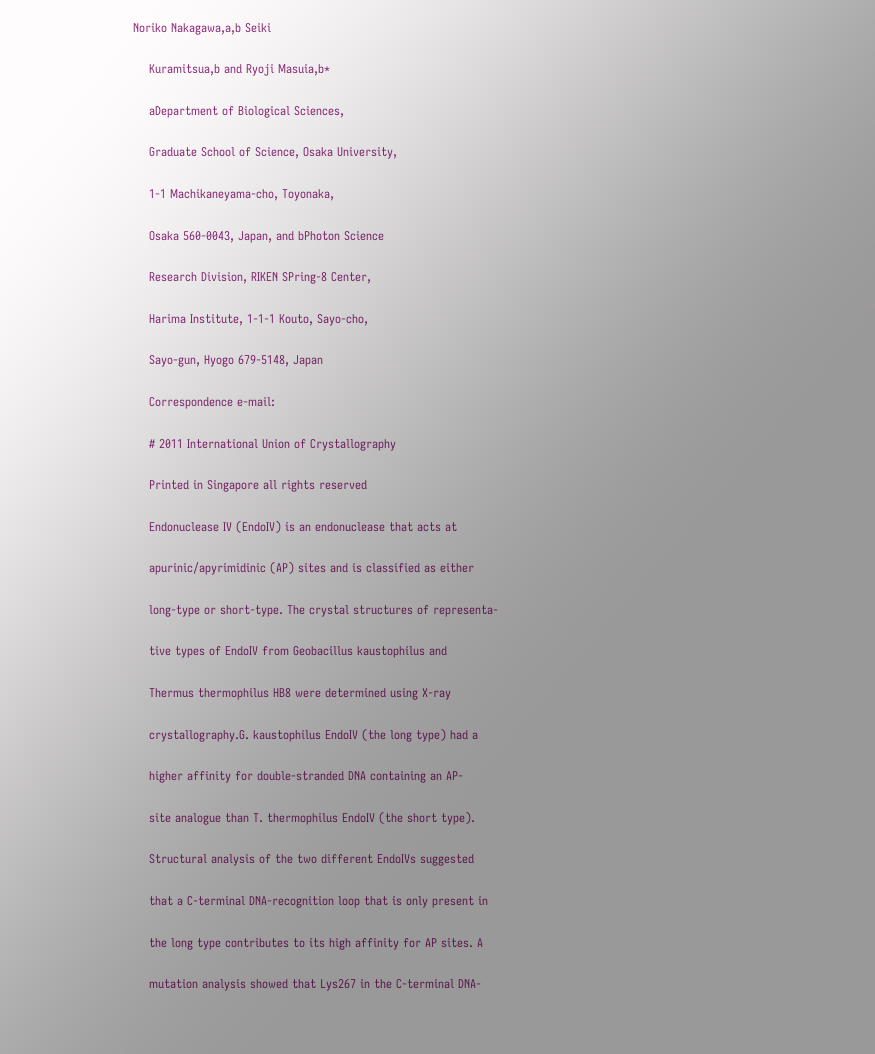Noriko Nakagawa,a,b Seiki

    Kuramitsua,b and Ryoji Masuia,b*

    aDepartment of Biological Sciences,

    Graduate School of Science, Osaka University,

    1-1 Machikaneyama-cho, Toyonaka,

    Osaka 560-0043, Japan, and bPhoton Science

    Research Division, RIKEN SPring-8 Center,

    Harima Institute, 1-1-1 Kouto, Sayo-cho,

    Sayo-gun, Hyogo 679-5148, Japan

    Correspondence e-mail:

    # 2011 International Union of Crystallography

    Printed in Singapore all rights reserved

    Endonuclease IV (EndoIV) is an endonuclease that acts at

    apurinic/apyrimidinic (AP) sites and is classified as either

    long-type or short-type. The crystal structures of representa-

    tive types of EndoIV from Geobacillus kaustophilus and

    Thermus thermophilus HB8 were determined using X-ray

    crystallography.G. kaustophilus EndoIV (the long type) had a

    higher affinity for double-stranded DNA containing an AP-

    site analogue than T. thermophilus EndoIV (the short type).

    Structural analysis of the two different EndoIVs suggested

    that a C-terminal DNA-recognition loop that is only present in

    the long type contributes to its high affinity for AP sites. A

    mutation analysis showed that Lys267 in the C-terminal DNA-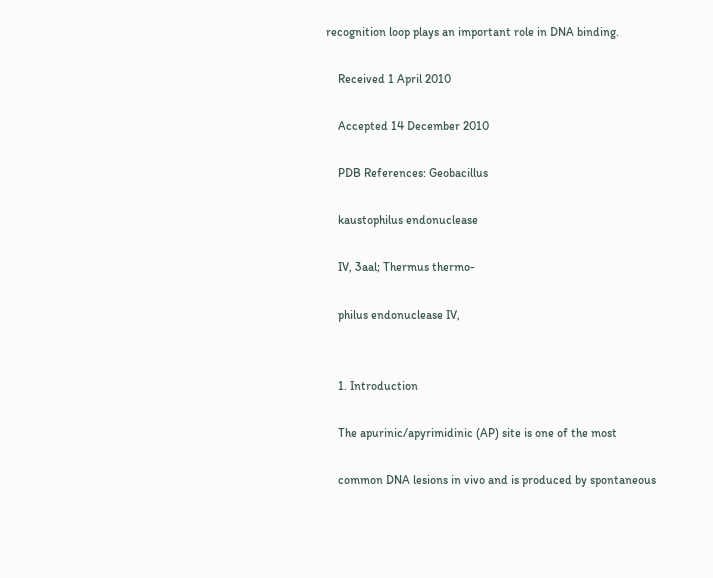recognition loop plays an important role in DNA binding.

    Received 1 April 2010

    Accepted 14 December 2010

    PDB References: Geobacillus

    kaustophilus endonuclease

    IV, 3aal; Thermus thermo-

    philus endonuclease IV,


    1. Introduction

    The apurinic/apyrimidinic (AP) site is one of the most

    common DNA lesions in vivo and is produced by spontaneous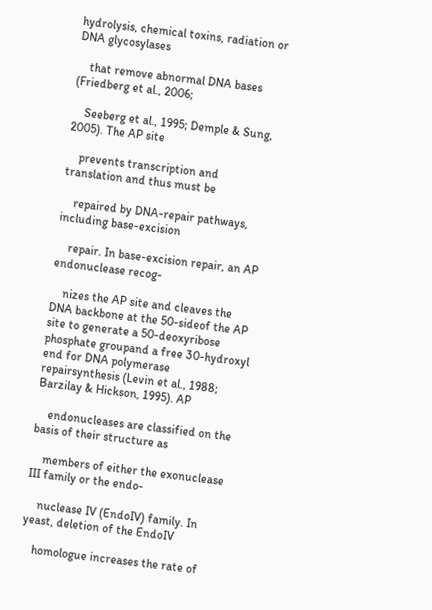hydrolysis, chemical toxins, radiation or DNA glycosylases

    that remove abnormal DNA bases (Friedberg et al., 2006;

    Seeberg et al., 1995; Demple & Sung, 2005). The AP site

    prevents transcription and translation and thus must be

    repaired by DNA-repair pathways, including base-excision

    repair. In base-excision repair, an AP endonuclease recog-

    nizes the AP site and cleaves the DNA backbone at the 50-sideof the AP site to generate a 50-deoxyribose phosphate groupand a free 30-hydroxyl end for DNA polymerase repairsynthesis (Levin et al., 1988; Barzilay & Hickson, 1995). AP

    endonucleases are classified on the basis of their structure as

    members of either the exonuclease III family or the endo-

    nuclease IV (EndoIV) family. In yeast, deletion of the EndoIV

    homologue increases the rate of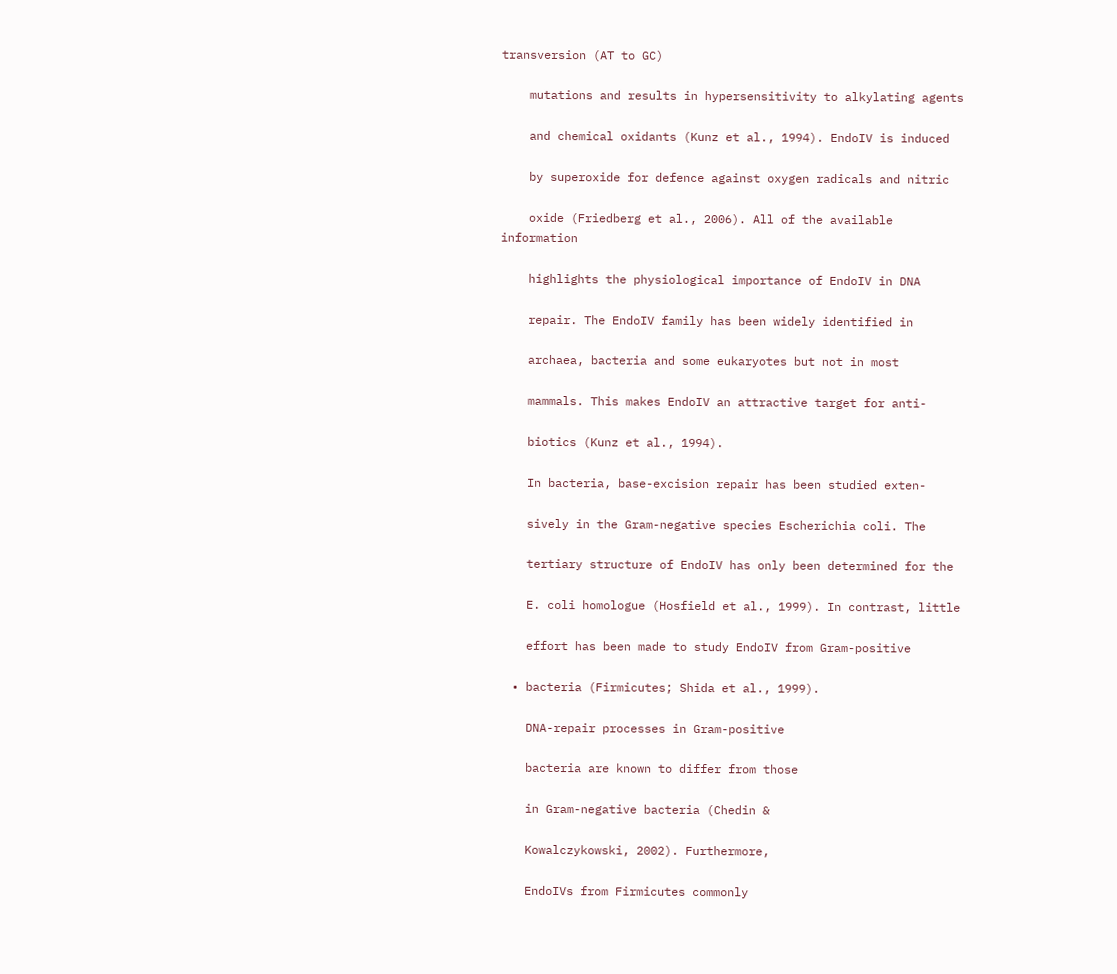transversion (AT to GC)

    mutations and results in hypersensitivity to alkylating agents

    and chemical oxidants (Kunz et al., 1994). EndoIV is induced

    by superoxide for defence against oxygen radicals and nitric

    oxide (Friedberg et al., 2006). All of the available information

    highlights the physiological importance of EndoIV in DNA

    repair. The EndoIV family has been widely identified in

    archaea, bacteria and some eukaryotes but not in most

    mammals. This makes EndoIV an attractive target for anti-

    biotics (Kunz et al., 1994).

    In bacteria, base-excision repair has been studied exten-

    sively in the Gram-negative species Escherichia coli. The

    tertiary structure of EndoIV has only been determined for the

    E. coli homologue (Hosfield et al., 1999). In contrast, little

    effort has been made to study EndoIV from Gram-positive

  • bacteria (Firmicutes; Shida et al., 1999).

    DNA-repair processes in Gram-positive

    bacteria are known to differ from those

    in Gram-negative bacteria (Chedin &

    Kowalczykowski, 2002). Furthermore,

    EndoIVs from Firmicutes commonly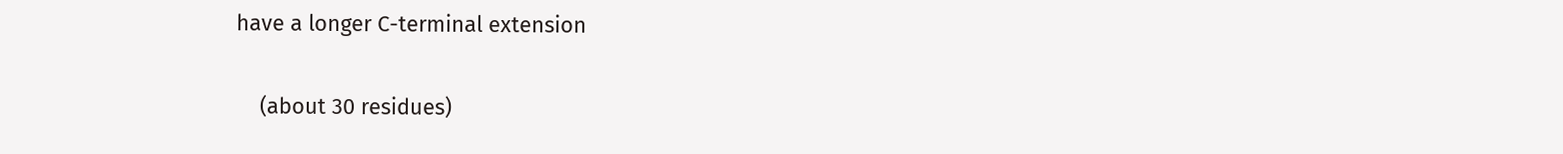have a longer C-terminal extension

    (about 30 residues)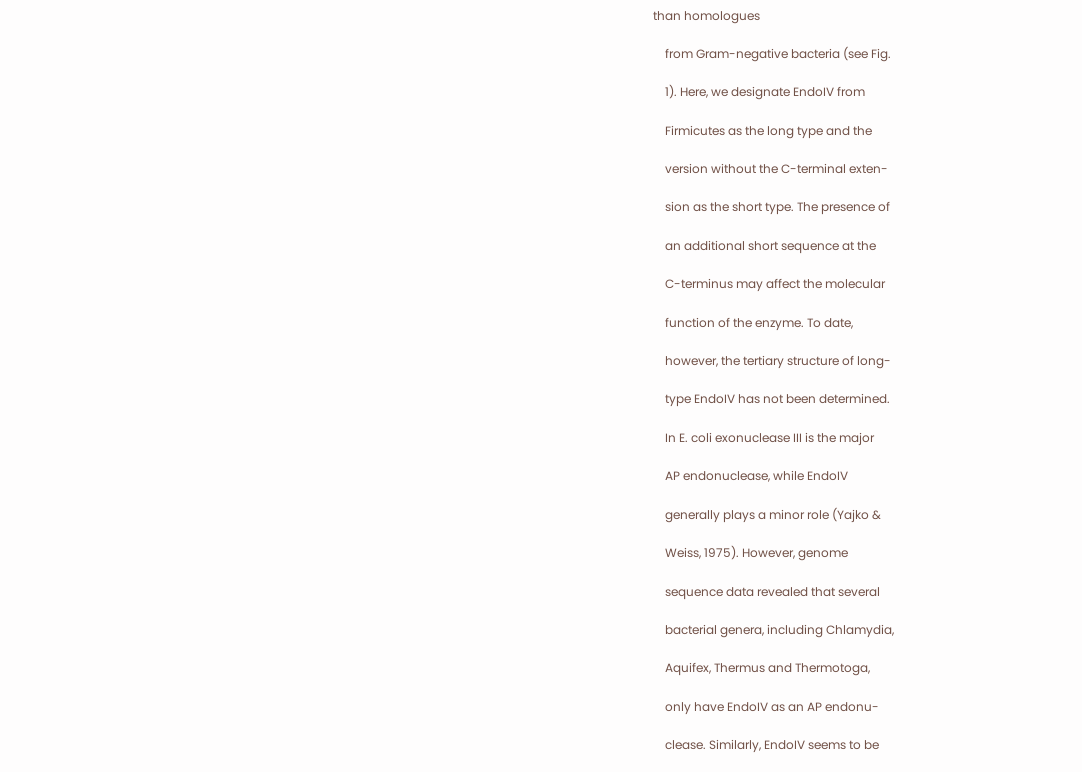than homologues

    from Gram-negative bacteria (see Fig.

    1). Here, we designate EndoIV from

    Firmicutes as the long type and the

    version without the C-terminal exten-

    sion as the short type. The presence of

    an additional short sequence at the

    C-terminus may affect the molecular

    function of the enzyme. To date,

    however, the tertiary structure of long-

    type EndoIV has not been determined.

    In E. coli exonuclease III is the major

    AP endonuclease, while EndoIV

    generally plays a minor role (Yajko &

    Weiss, 1975). However, genome

    sequence data revealed that several

    bacterial genera, including Chlamydia,

    Aquifex, Thermus and Thermotoga,

    only have EndoIV as an AP endonu-

    clease. Similarly, EndoIV seems to be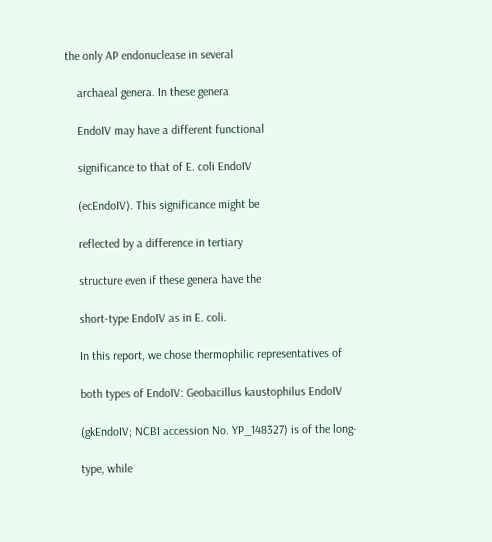the only AP endonuclease in several

    archaeal genera. In these genera

    EndoIV may have a different functional

    significance to that of E. coli EndoIV

    (ecEndoIV). This significance might be

    reflected by a difference in tertiary

    structure even if these genera have the

    short-type EndoIV as in E. coli.

    In this report, we chose thermophilic representatives of

    both types of EndoIV: Geobacillus kaustophilus EndoIV

    (gkEndoIV; NCBI accession No. YP_148327) is of the long-

    type, while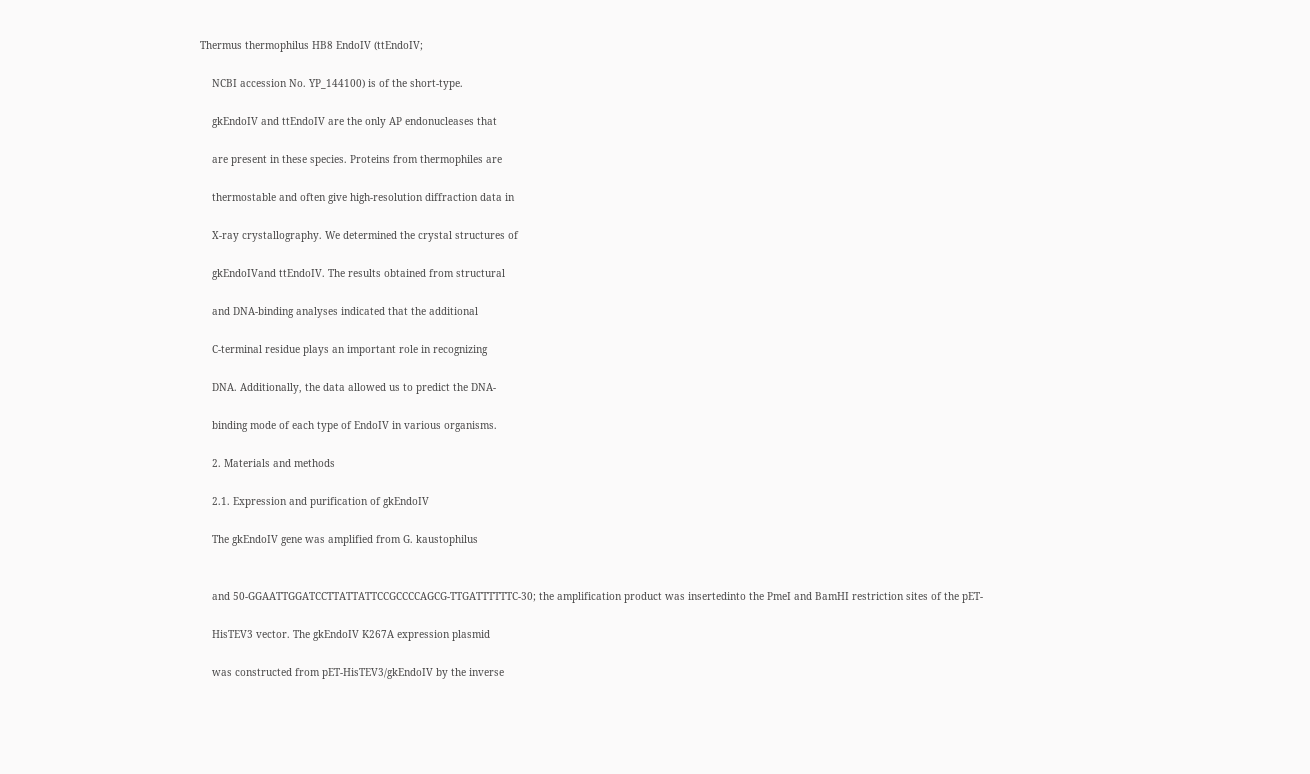Thermus thermophilus HB8 EndoIV (ttEndoIV;

    NCBI accession No. YP_144100) is of the short-type.

    gkEndoIV and ttEndoIV are the only AP endonucleases that

    are present in these species. Proteins from thermophiles are

    thermostable and often give high-resolution diffraction data in

    X-ray crystallography. We determined the crystal structures of

    gkEndoIVand ttEndoIV. The results obtained from structural

    and DNA-binding analyses indicated that the additional

    C-terminal residue plays an important role in recognizing

    DNA. Additionally, the data allowed us to predict the DNA-

    binding mode of each type of EndoIV in various organisms.

    2. Materials and methods

    2.1. Expression and purification of gkEndoIV

    The gkEndoIV gene was amplified from G. kaustophilus


    and 50-GGAATTGGATCCTTATTATTCCGCCCCAGCG-TTGATTTTTTC-30; the amplification product was insertedinto the PmeI and BamHI restriction sites of the pET-

    HisTEV3 vector. The gkEndoIV K267A expression plasmid

    was constructed from pET-HisTEV3/gkEndoIV by the inverse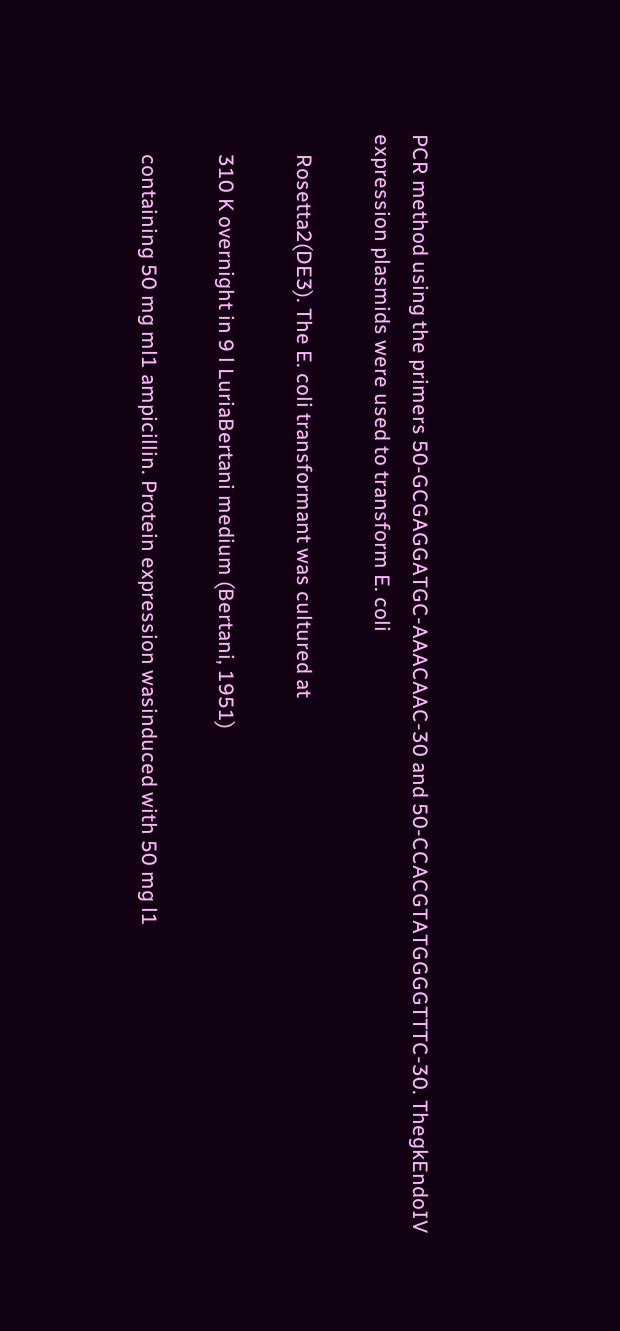PCR method using the primers 50-GCGAGGATGC-AAACAAC-30 and 50-CCACGTATGGGGTTTC-30. ThegkEndoIV expression plasmids were used to transform E. coli

    Rosetta2(DE3). The E. coli transformant was cultured at

    310 K overnight in 9 l LuriaBertani medium (Bertani, 1951)

    containing 50 mg ml1 ampicillin. Protein expression wasinduced with 50 mg l1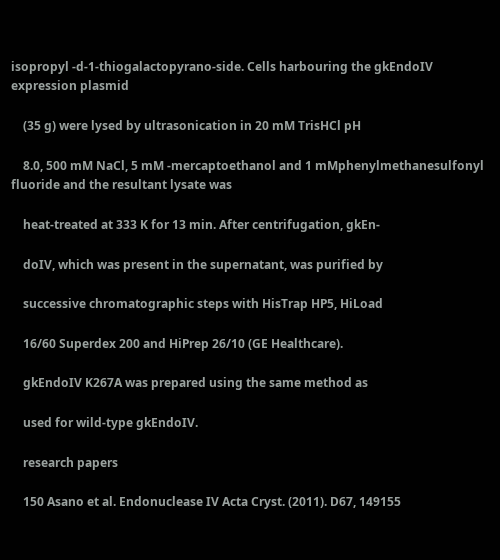isopropyl -d-1-thiogalactopyrano-side. Cells harbouring the gkEndoIV expression plasmid

    (35 g) were lysed by ultrasonication in 20 mM TrisHCl pH

    8.0, 500 mM NaCl, 5 mM -mercaptoethanol and 1 mMphenylmethanesulfonyl fluoride and the resultant lysate was

    heat-treated at 333 K for 13 min. After centrifugation, gkEn-

    doIV, which was present in the supernatant, was purified by

    successive chromatographic steps with HisTrap HP5, HiLoad

    16/60 Superdex 200 and HiPrep 26/10 (GE Healthcare).

    gkEndoIV K267A was prepared using the same method as

    used for wild-type gkEndoIV.

    research papers

    150 Asano et al. Endonuclease IV Acta Cryst. (2011). D67, 149155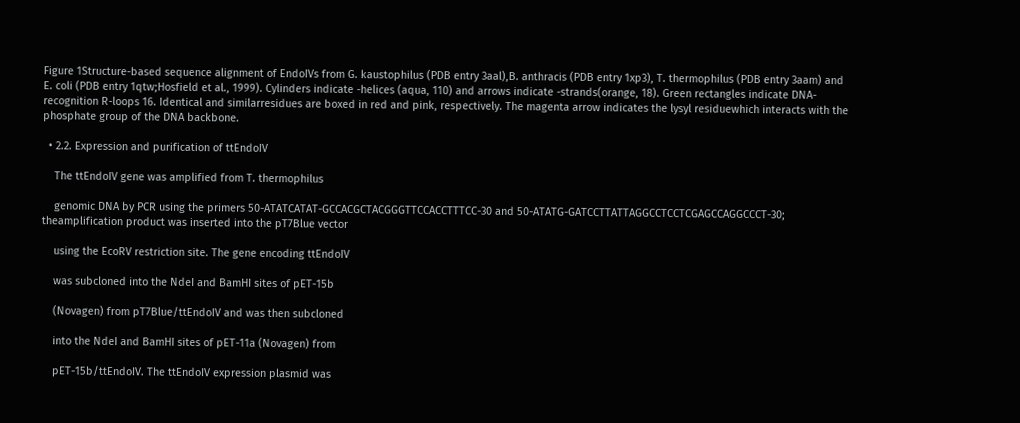Figure 1Structure-based sequence alignment of EndoIVs from G. kaustophilus (PDB entry 3aal),B. anthracis (PDB entry 1xp3), T. thermophilus (PDB entry 3aam) and E. coli (PDB entry 1qtw;Hosfield et al., 1999). Cylinders indicate -helices (aqua, 110) and arrows indicate -strands(orange, 18). Green rectangles indicate DNA-recognition R-loops 16. Identical and similarresidues are boxed in red and pink, respectively. The magenta arrow indicates the lysyl residuewhich interacts with the phosphate group of the DNA backbone.

  • 2.2. Expression and purification of ttEndoIV

    The ttEndoIV gene was amplified from T. thermophilus

    genomic DNA by PCR using the primers 50-ATATCATAT-GCCACGCTACGGGTTCCACCTTTCC-30 and 50-ATATG-GATCCTTATTAGGCCTCCTCGAGCCAGGCCCT-30; theamplification product was inserted into the pT7Blue vector

    using the EcoRV restriction site. The gene encoding ttEndoIV

    was subcloned into the NdeI and BamHI sites of pET-15b

    (Novagen) from pT7Blue/ttEndoIV and was then subcloned

    into the NdeI and BamHI sites of pET-11a (Novagen) from

    pET-15b/ttEndoIV. The ttEndoIV expression plasmid was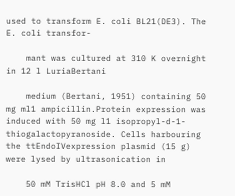used to transform E. coli BL21(DE3). The E. coli transfor-

    mant was cultured at 310 K overnight in 12 l LuriaBertani

    medium (Bertani, 1951) containing 50 mg ml1 ampicillin.Protein expression was induced with 50 mg l1 isopropyl-d-1-thiogalactopyranoside. Cells harbouring the ttEndoIVexpression plasmid (15 g) were lysed by ultrasonication in

    50 mM TrisHCl pH 8.0 and 5 mM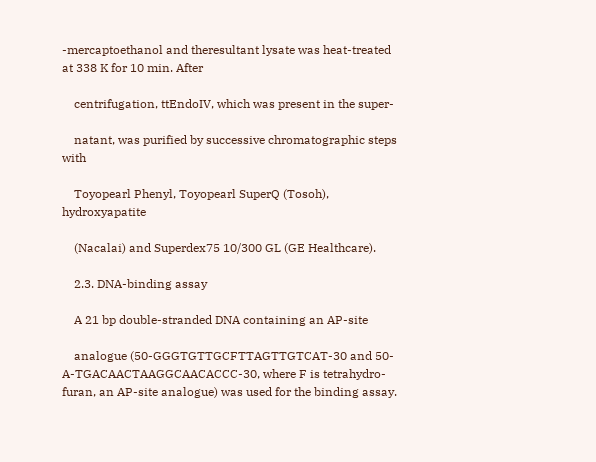-mercaptoethanol and theresultant lysate was heat-treated at 338 K for 10 min. After

    centrifugation, ttEndoIV, which was present in the super-

    natant, was purified by successive chromatographic steps with

    Toyopearl Phenyl, Toyopearl SuperQ (Tosoh), hydroxyapatite

    (Nacalai) and Superdex75 10/300 GL (GE Healthcare).

    2.3. DNA-binding assay

    A 21 bp double-stranded DNA containing an AP-site

    analogue (50-GGGTGTTGCFTTAGTTGTCAT-30 and 50-A-TGACAACTAAGGCAACACCC-30, where F is tetrahydro-furan, an AP-site analogue) was used for the binding assay.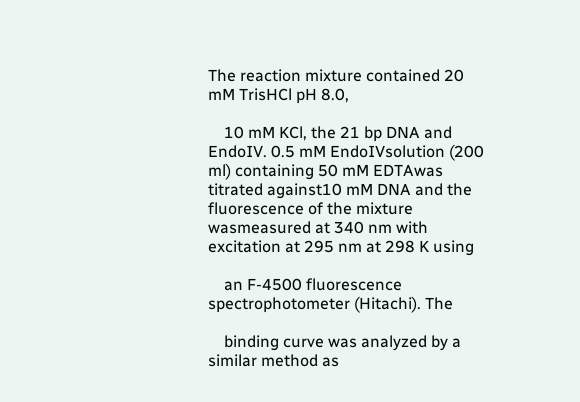The reaction mixture contained 20 mM TrisHCl pH 8.0,

    10 mM KCl, the 21 bp DNA and EndoIV. 0.5 mM EndoIVsolution (200 ml) containing 50 mM EDTAwas titrated against10 mM DNA and the fluorescence of the mixture wasmeasured at 340 nm with excitation at 295 nm at 298 K using

    an F-4500 fluorescence spectrophotometer (Hitachi). The

    binding curve was analyzed by a similar method as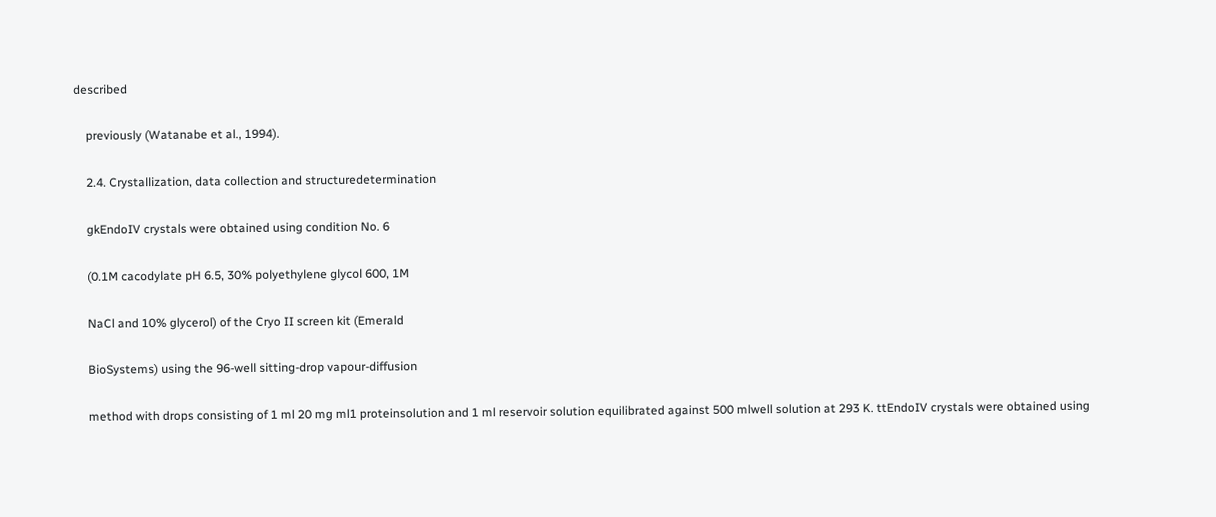described

    previously (Watanabe et al., 1994).

    2.4. Crystallization, data collection and structuredetermination

    gkEndoIV crystals were obtained using condition No. 6

    (0.1M cacodylate pH 6.5, 30% polyethylene glycol 600, 1M

    NaCl and 10% glycerol) of the Cryo II screen kit (Emerald

    BioSystems) using the 96-well sitting-drop vapour-diffusion

    method with drops consisting of 1 ml 20 mg ml1 proteinsolution and 1 ml reservoir solution equilibrated against 500 mlwell solution at 293 K. ttEndoIV crystals were obtained using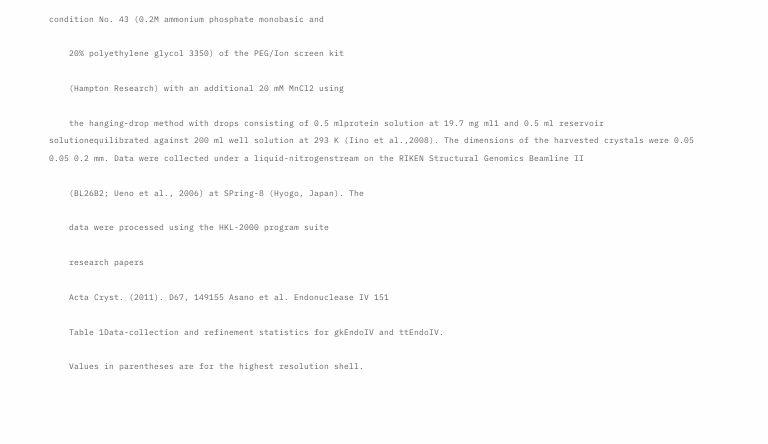condition No. 43 (0.2M ammonium phosphate monobasic and

    20% polyethylene glycol 3350) of the PEG/Ion screen kit

    (Hampton Research) with an additional 20 mM MnCl2 using

    the hanging-drop method with drops consisting of 0.5 mlprotein solution at 19.7 mg ml1 and 0.5 ml reservoir solutionequilibrated against 200 ml well solution at 293 K (Iino et al.,2008). The dimensions of the harvested crystals were 0.05 0.05 0.2 mm. Data were collected under a liquid-nitrogenstream on the RIKEN Structural Genomics Beamline II

    (BL26B2; Ueno et al., 2006) at SPring-8 (Hyogo, Japan). The

    data were processed using the HKL-2000 program suite

    research papers

    Acta Cryst. (2011). D67, 149155 Asano et al. Endonuclease IV 151

    Table 1Data-collection and refinement statistics for gkEndoIV and ttEndoIV.

    Values in parentheses are for the highest resolution shell.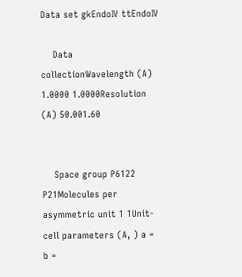Data set gkEndoIV ttEndoIV

    Data collectionWavelength (A) 1.0000 1.0000Resolution (A) 50.001.60


    Space group P6122 P21Molecules per asymmetric unit 1 1Unit-cell parameters (A, ) a = b =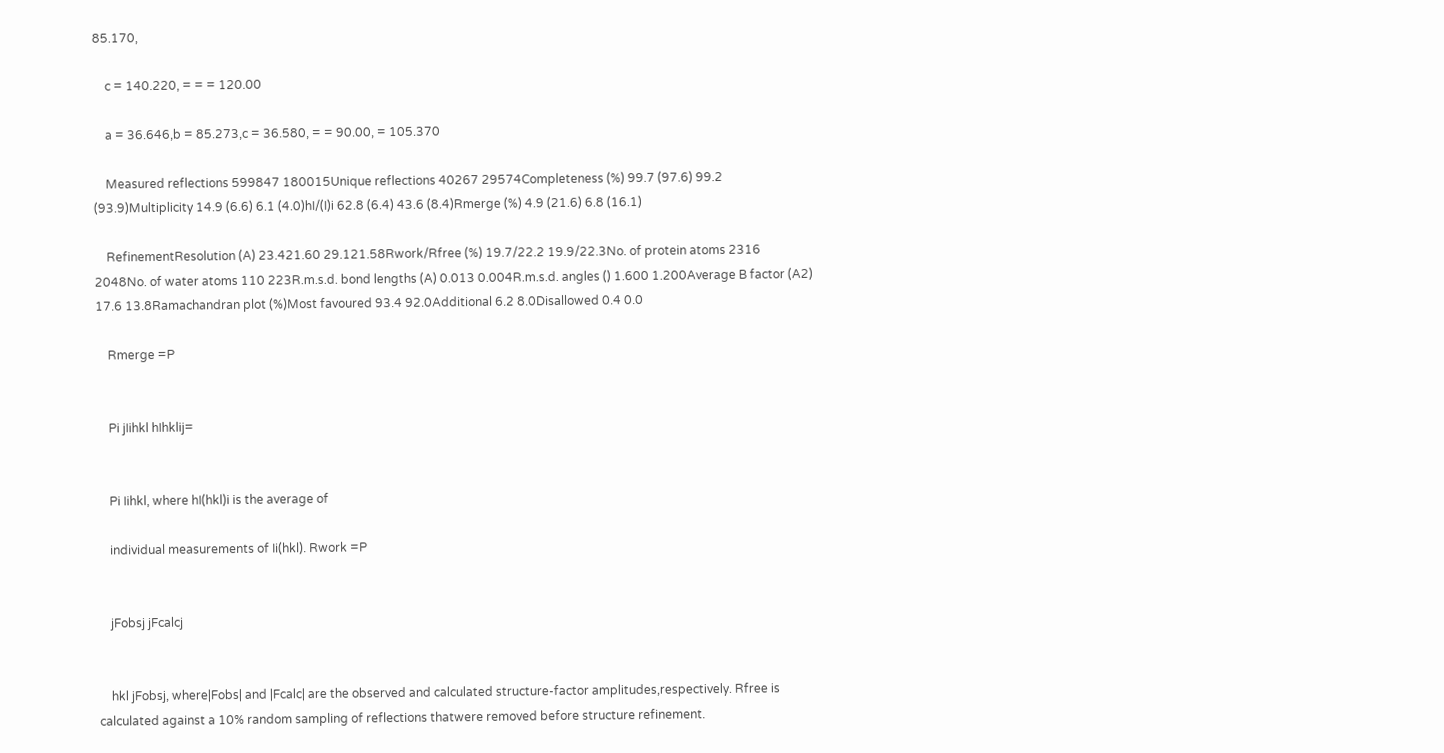85.170,

    c = 140.220, = = = 120.00

    a = 36.646,b = 85.273,c = 36.580, = = 90.00, = 105.370

    Measured reflections 599847 180015Unique reflections 40267 29574Completeness (%) 99.7 (97.6) 99.2 (93.9)Multiplicity 14.9 (6.6) 6.1 (4.0)hI/(I)i 62.8 (6.4) 43.6 (8.4)Rmerge (%) 4.9 (21.6) 6.8 (16.1)

    RefinementResolution (A) 23.421.60 29.121.58Rwork/Rfree (%) 19.7/22.2 19.9/22.3No. of protein atoms 2316 2048No. of water atoms 110 223R.m.s.d. bond lengths (A) 0.013 0.004R.m.s.d. angles () 1.600 1.200Average B factor (A2) 17.6 13.8Ramachandran plot (%)Most favoured 93.4 92.0Additional 6.2 8.0Disallowed 0.4 0.0

    Rmerge =P


    Pi jIihkl hIhklij=


    Pi Iihkl, where hI(hkl)i is the average of

    individual measurements of Ii(hkl). Rwork =P


    jFobsj jFcalcj


    hkl jFobsj, where|Fobs| and |Fcalc| are the observed and calculated structure-factor amplitudes,respectively. Rfree is calculated against a 10% random sampling of reflections thatwere removed before structure refinement.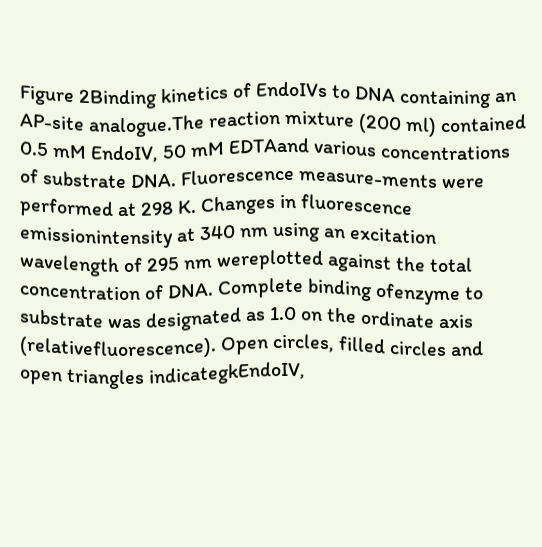Figure 2Binding kinetics of EndoIVs to DNA containing an AP-site analogue.The reaction mixture (200 ml) contained 0.5 mM EndoIV, 50 mM EDTAand various concentrations of substrate DNA. Fluorescence measure-ments were performed at 298 K. Changes in fluorescence emissionintensity at 340 nm using an excitation wavelength of 295 nm wereplotted against the total concentration of DNA. Complete binding ofenzyme to substrate was designated as 1.0 on the ordinate axis (relativefluorescence). Open circles, filled circles and open triangles indicategkEndoIV,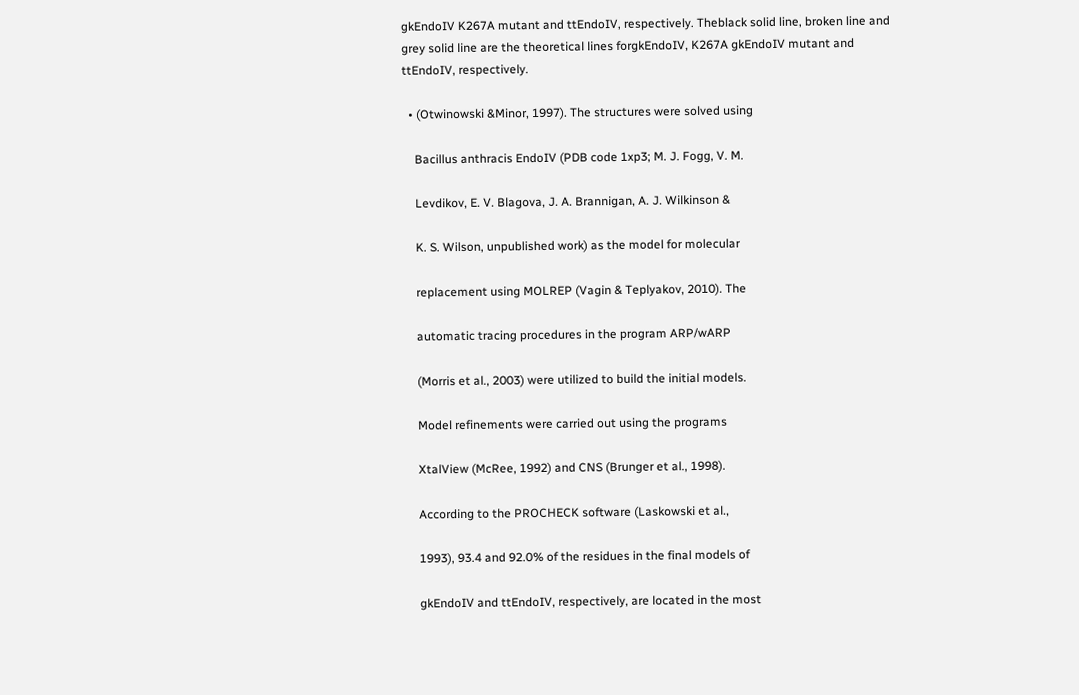gkEndoIV K267A mutant and ttEndoIV, respectively. Theblack solid line, broken line and grey solid line are the theoretical lines forgkEndoIV, K267A gkEndoIV mutant and ttEndoIV, respectively.

  • (Otwinowski &Minor, 1997). The structures were solved using

    Bacillus anthracis EndoIV (PDB code 1xp3; M. J. Fogg, V. M.

    Levdikov, E. V. Blagova, J. A. Brannigan, A. J. Wilkinson &

    K. S. Wilson, unpublished work) as the model for molecular

    replacement using MOLREP (Vagin & Teplyakov, 2010). The

    automatic tracing procedures in the program ARP/wARP

    (Morris et al., 2003) were utilized to build the initial models.

    Model refinements were carried out using the programs

    XtalView (McRee, 1992) and CNS (Brunger et al., 1998).

    According to the PROCHECK software (Laskowski et al.,

    1993), 93.4 and 92.0% of the residues in the final models of

    gkEndoIV and ttEndoIV, respectively, are located in the most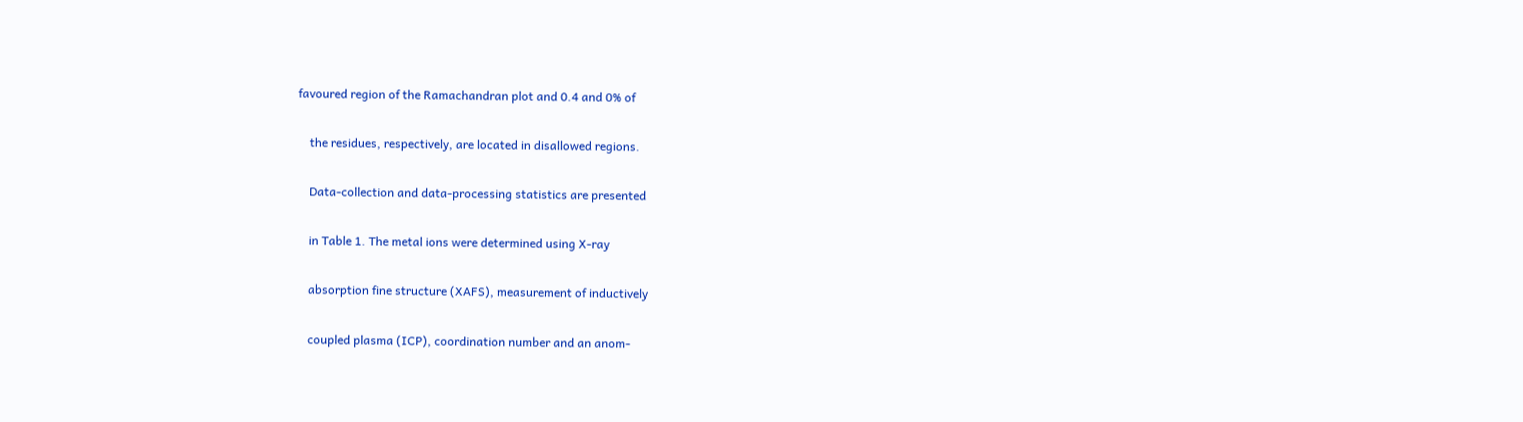favoured region of the Ramachandran plot and 0.4 and 0% of

    the residues, respectively, are located in disallowed regions.

    Data-collection and data-processing statistics are presented

    in Table 1. The metal ions were determined using X-ray

    absorption fine structure (XAFS), measurement of inductively

    coupled plasma (ICP), coordination number and an anom-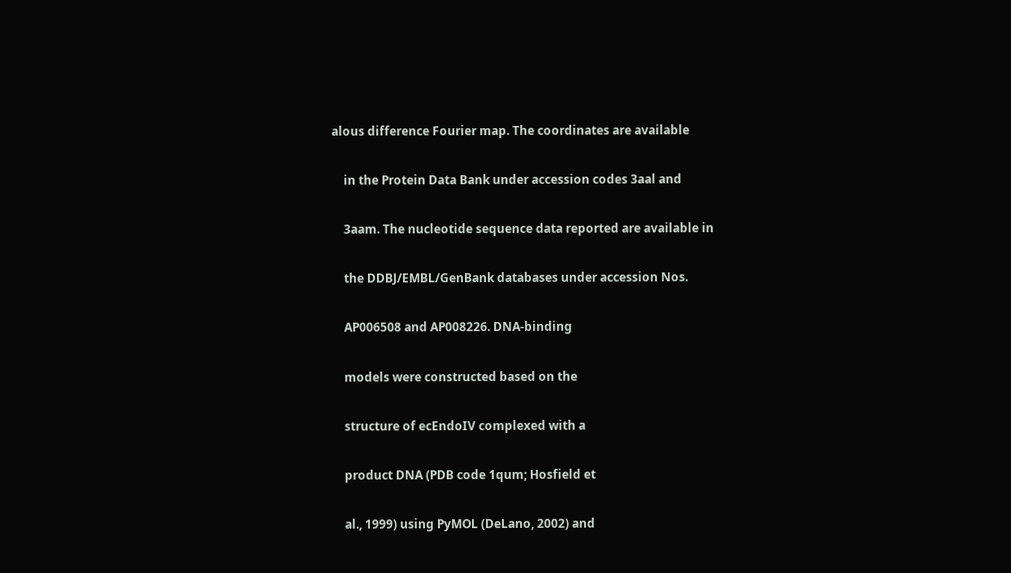alous difference Fourier map. The coordinates are available

    in the Protein Data Bank under accession codes 3aal and

    3aam. The nucleotide sequence data reported are available in

    the DDBJ/EMBL/GenBank databases under accession Nos.

    AP006508 and AP008226. DNA-binding

    models were constructed based on the

    structure of ecEndoIV complexed with a

    product DNA (PDB code 1qum; Hosfield et

    al., 1999) using PyMOL (DeLano, 2002) and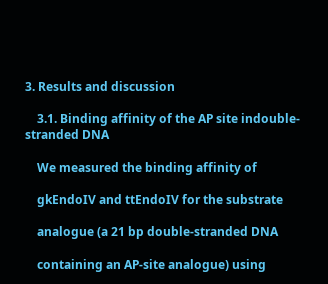3. Results and discussion

    3.1. Binding affinity of the AP site indouble-stranded DNA

    We measured the binding affinity of

    gkEndoIV and ttEndoIV for the substrate

    analogue (a 21 bp double-stranded DNA

    containing an AP-site analogue) using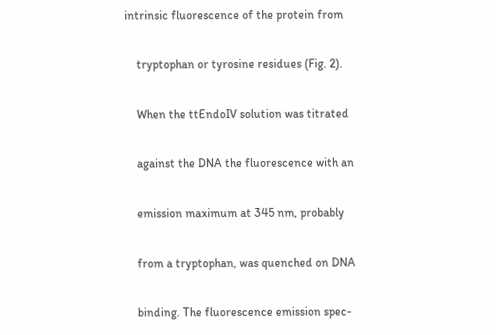intrinsic fluorescence of the protein from

    tryptophan or tyrosine residues (Fig. 2).

    When the ttEndoIV solution was titrated

    against the DNA the fluorescence with an

    emission maximum at 345 nm, probably

    from a tryptophan, was quenched on DNA

    binding. The fluorescence emission spec-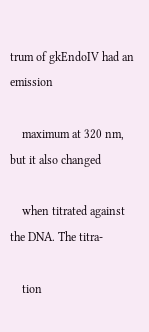trum of gkEndoIV had an emission

    maximum at 320 nm, but it also changed

    when titrated against the DNA. The titra-

    tion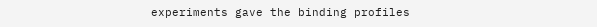experiments gave the binding profiles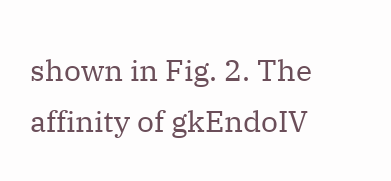shown in Fig. 2. The affinity of gkEndoIV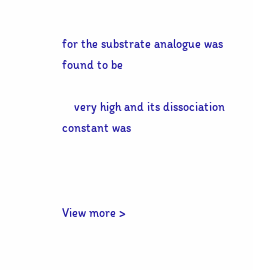for the substrate analogue was found to be

    very high and its dissociation constant was



View more >